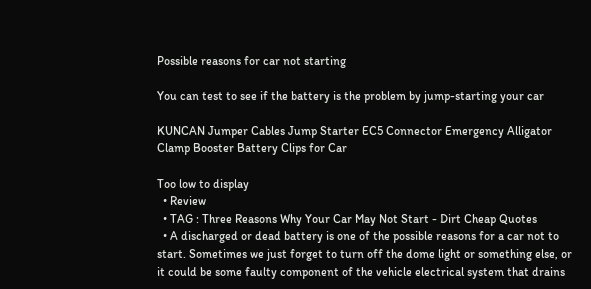Possible reasons for car not starting

You can test to see if the battery is the problem by jump-starting your car

KUNCAN Jumper Cables Jump Starter EC5 Connector Emergency Alligator Clamp Booster Battery Clips for Car

Too low to display
  • Review
  • TAG : Three Reasons Why Your Car May Not Start - Dirt Cheap Quotes
  • A discharged or dead battery is one of the possible reasons for a car not to start. Sometimes we just forget to turn off the dome light or something else, or it could be some faulty component of the vehicle electrical system that drains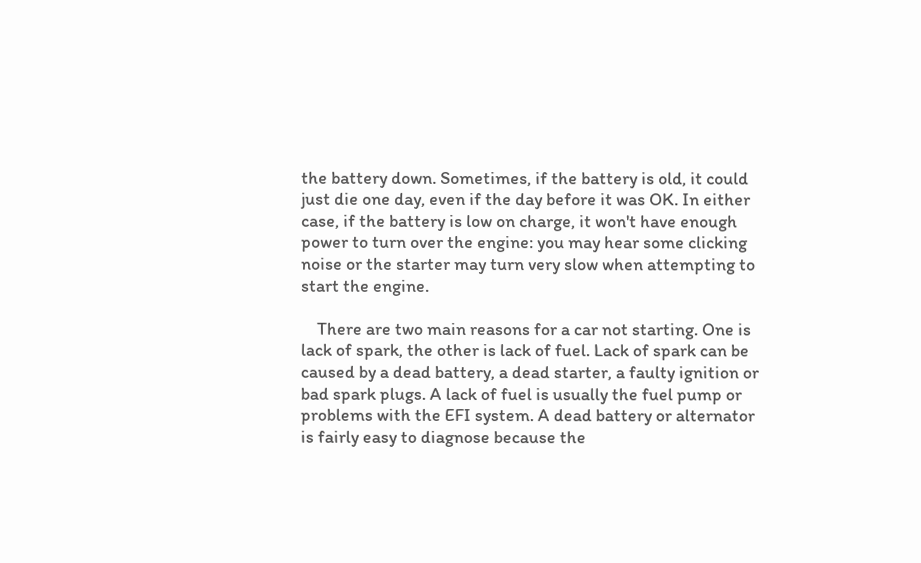the battery down. Sometimes, if the battery is old, it could just die one day, even if the day before it was OK. In either case, if the battery is low on charge, it won't have enough power to turn over the engine: you may hear some clicking noise or the starter may turn very slow when attempting to start the engine.

    There are two main reasons for a car not starting. One is lack of spark, the other is lack of fuel. Lack of spark can be caused by a dead battery, a dead starter, a faulty ignition or bad spark plugs. A lack of fuel is usually the fuel pump or problems with the EFI system. A dead battery or alternator is fairly easy to diagnose because the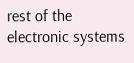rest of the electronic systems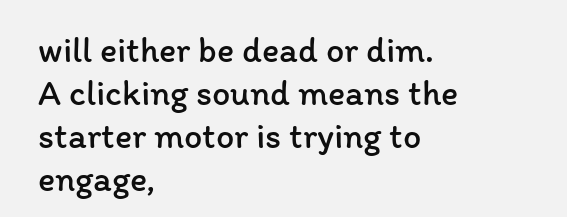will either be dead or dim. A clicking sound means the starter motor is trying to engage,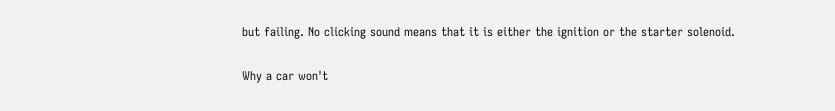but failing. No clicking sound means that it is either the ignition or the starter solenoid.

Why a car won't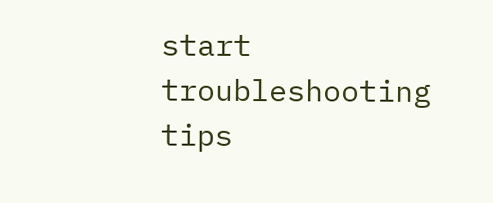start troubleshooting tips